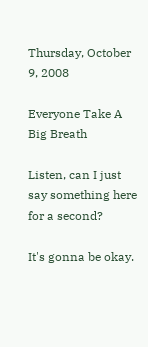Thursday, October 9, 2008

Everyone Take A Big Breath

Listen, can I just say something here for a second?

It's gonna be okay.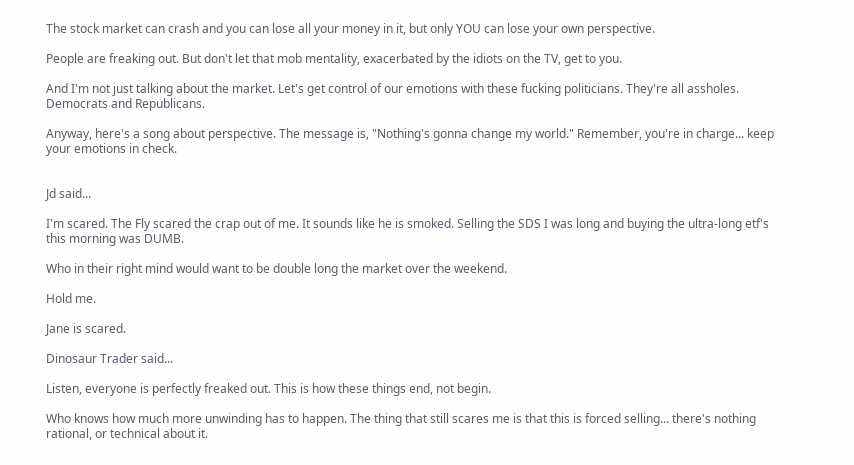The stock market can crash and you can lose all your money in it, but only YOU can lose your own perspective.

People are freaking out. But don't let that mob mentality, exacerbated by the idiots on the TV, get to you.

And I'm not just talking about the market. Let's get control of our emotions with these fucking politicians. They're all assholes. Democrats and Republicans.

Anyway, here's a song about perspective. The message is, "Nothing's gonna change my world." Remember, you're in charge... keep your emotions in check.


Jd said...

I'm scared. The Fly scared the crap out of me. It sounds like he is smoked. Selling the SDS I was long and buying the ultra-long etf's this morning was DUMB.

Who in their right mind would want to be double long the market over the weekend.

Hold me.

Jane is scared.

Dinosaur Trader said...

Listen, everyone is perfectly freaked out. This is how these things end, not begin.

Who knows how much more unwinding has to happen. The thing that still scares me is that this is forced selling... there's nothing rational, or technical about it.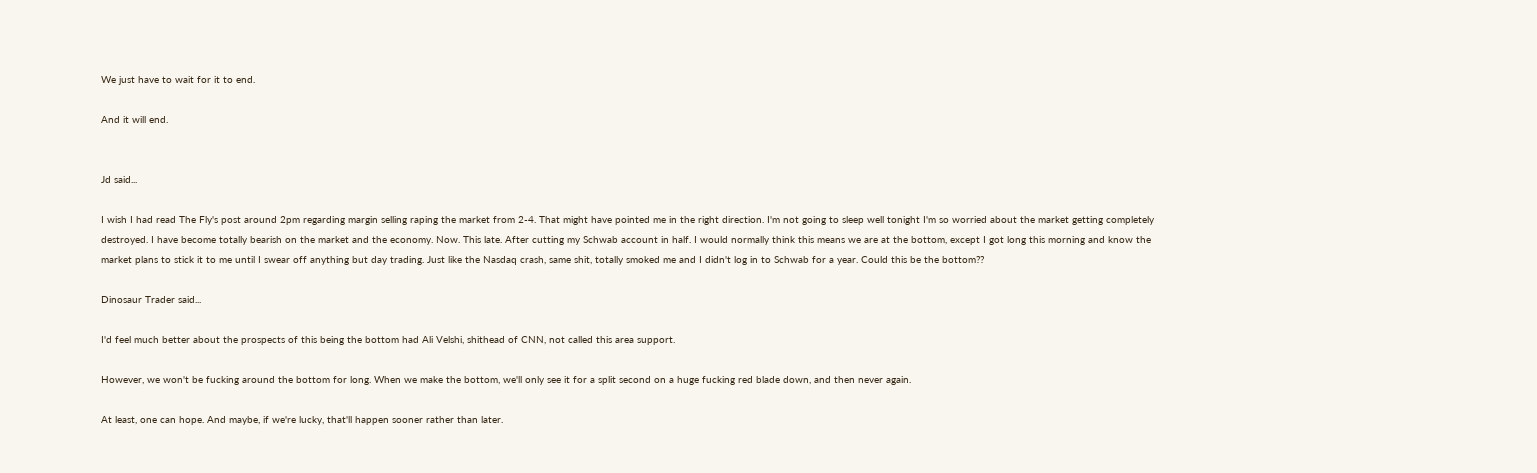We just have to wait for it to end.

And it will end.


Jd said...

I wish I had read The Fly's post around 2pm regarding margin selling raping the market from 2-4. That might have pointed me in the right direction. I'm not going to sleep well tonight I'm so worried about the market getting completely destroyed. I have become totally bearish on the market and the economy. Now. This late. After cutting my Schwab account in half. I would normally think this means we are at the bottom, except I got long this morning and know the market plans to stick it to me until I swear off anything but day trading. Just like the Nasdaq crash, same shit, totally smoked me and I didn't log in to Schwab for a year. Could this be the bottom??

Dinosaur Trader said...

I'd feel much better about the prospects of this being the bottom had Ali Velshi, shithead of CNN, not called this area support.

However, we won't be fucking around the bottom for long. When we make the bottom, we'll only see it for a split second on a huge fucking red blade down, and then never again.

At least, one can hope. And maybe, if we're lucky, that'll happen sooner rather than later.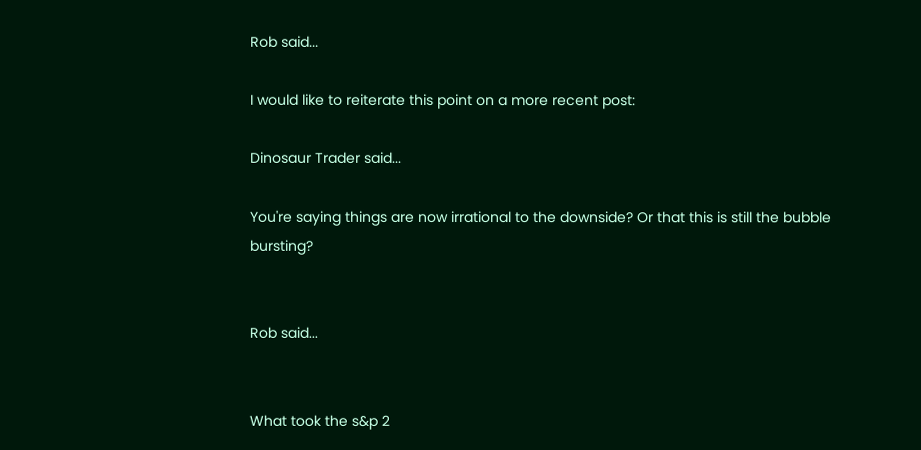Rob said...

I would like to reiterate this point on a more recent post:

Dinosaur Trader said...

You're saying things are now irrational to the downside? Or that this is still the bubble bursting?


Rob said...


What took the s&p 2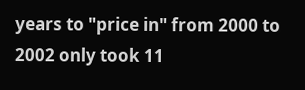years to "price in" from 2000 to 2002 only took 11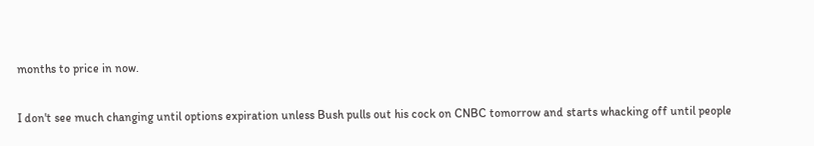months to price in now.

I don't see much changing until options expiration unless Bush pulls out his cock on CNBC tomorrow and starts whacking off until people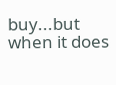buy...but when it does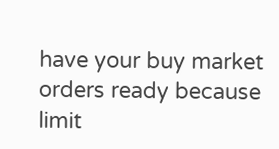have your buy market orders ready because limit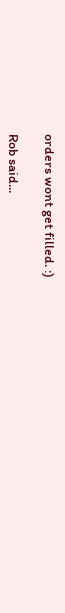orders wont get filled. :)

Rob said...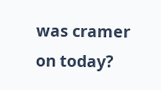was cramer on today?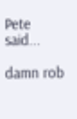Pete said...

damn rob